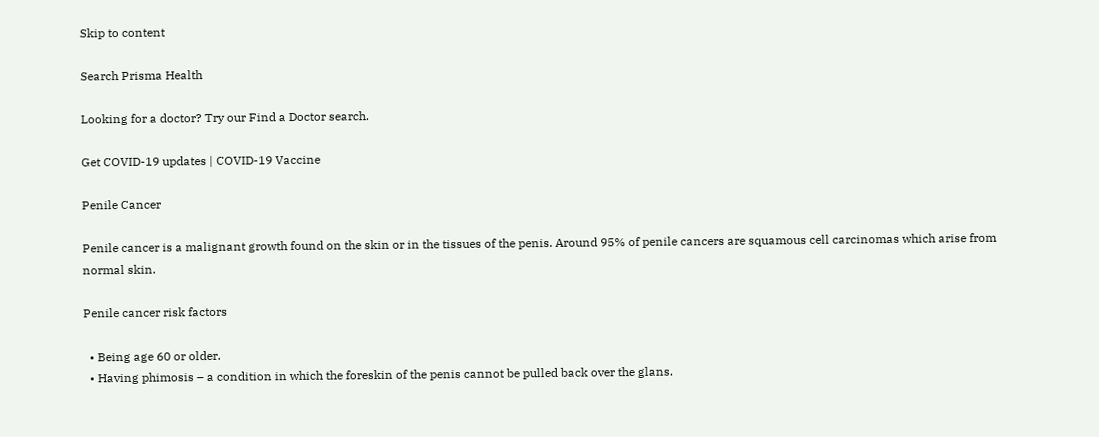Skip to content

Search Prisma Health

Looking for a doctor? Try our Find a Doctor search.

Get COVID-19 updates | COVID-19 Vaccine

Penile Cancer

Penile cancer is a malignant growth found on the skin or in the tissues of the penis. Around 95% of penile cancers are squamous cell carcinomas which arise from normal skin.

Penile cancer risk factors

  • Being age 60 or older.
  • Having phimosis – a condition in which the foreskin of the penis cannot be pulled back over the glans.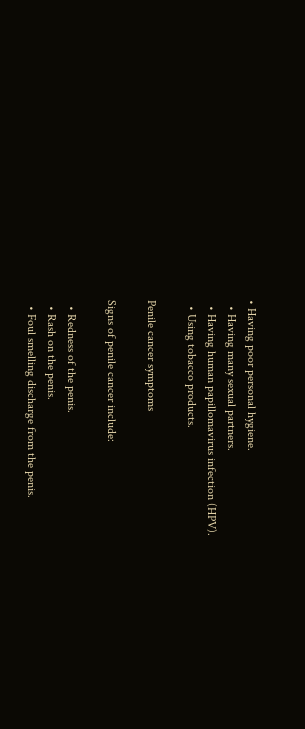• Having poor personal hygiene.
  • Having many sexual partners.
  • Having human papillomavirus infection (HPV).
  • Using tobacco products.

Penile cancer symptoms

Signs of penile cancer include:

  • Redness of the penis.
  • Rash on the penis.
  • Foul smelling discharge from the penis.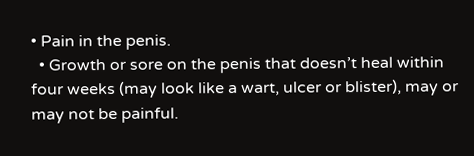• Pain in the penis.
  • Growth or sore on the penis that doesn’t heal within four weeks (may look like a wart, ulcer or blister), may or may not be painful.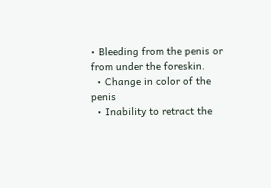• Bleeding from the penis or from under the foreskin.
  • Change in color of the penis
  • Inability to retract the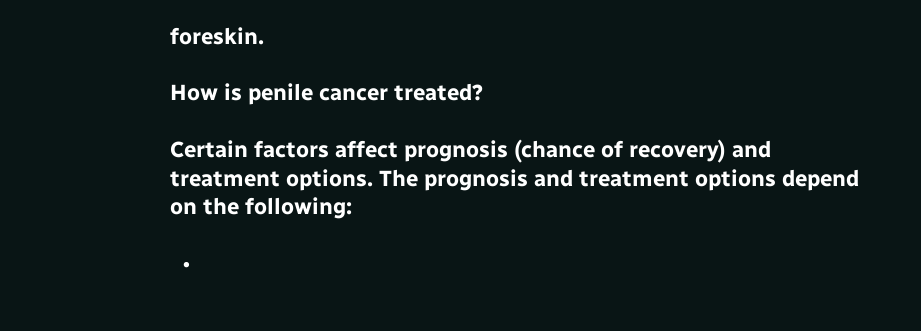foreskin.

How is penile cancer treated?

Certain factors affect prognosis (chance of recovery) and treatment options. The prognosis and treatment options depend on the following:

  •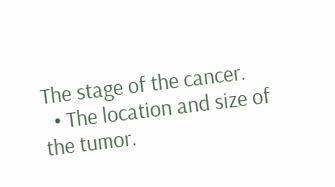The stage of the cancer.
  • The location and size of the tumor.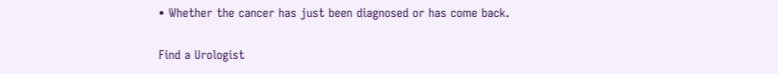• Whether the cancer has just been diagnosed or has come back.

Find a Urologist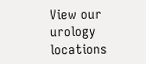View our urology locations